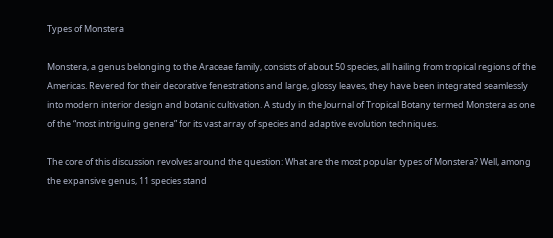Types of Monstera

Monstera, a genus belonging to the Araceae family, consists of about 50 species, all hailing from tropical regions of the Americas. Revered for their decorative fenestrations and large, glossy leaves, they have been integrated seamlessly into modern interior design and botanic cultivation. A study in the Journal of Tropical Botany termed Monstera as one of the “most intriguing genera” for its vast array of species and adaptive evolution techniques.

The core of this discussion revolves around the question: What are the most popular types of Monstera? Well, among the expansive genus, 11 species stand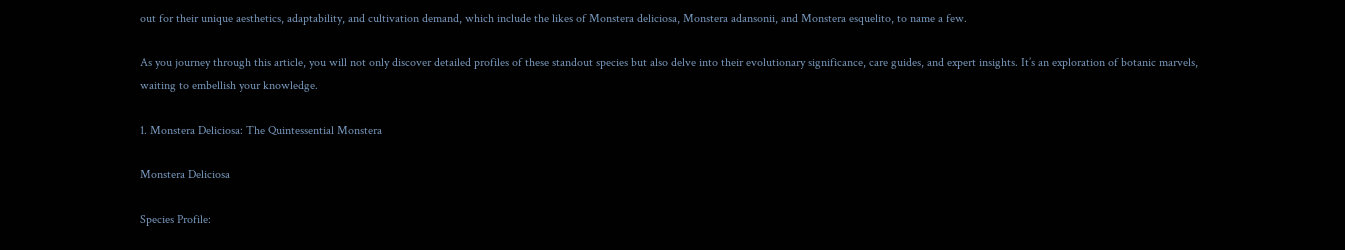out for their unique aesthetics, adaptability, and cultivation demand, which include the likes of Monstera deliciosa, Monstera adansonii, and Monstera esquelito, to name a few.

As you journey through this article, you will not only discover detailed profiles of these standout species but also delve into their evolutionary significance, care guides, and expert insights. It’s an exploration of botanic marvels, waiting to embellish your knowledge.

1. Monstera Deliciosa: The Quintessential Monstera

Monstera Deliciosa

Species Profile: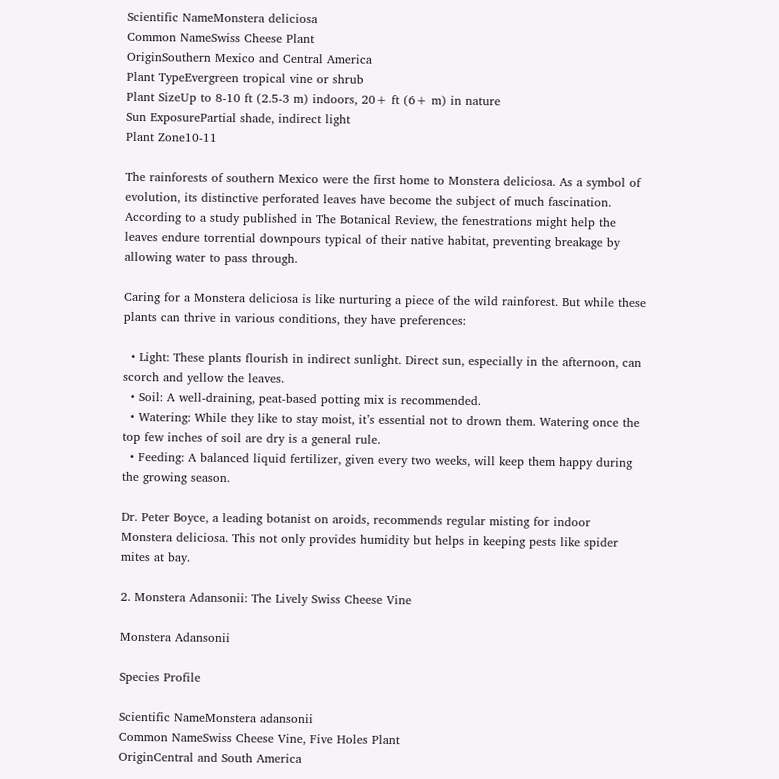Scientific NameMonstera deliciosa
Common NameSwiss Cheese Plant
OriginSouthern Mexico and Central America
Plant TypeEvergreen tropical vine or shrub
Plant SizeUp to 8-10 ft (2.5-3 m) indoors, 20+ ft (6+ m) in nature
Sun ExposurePartial shade, indirect light
Plant Zone10-11

The rainforests of southern Mexico were the first home to Monstera deliciosa. As a symbol of evolution, its distinctive perforated leaves have become the subject of much fascination. According to a study published in The Botanical Review, the fenestrations might help the leaves endure torrential downpours typical of their native habitat, preventing breakage by allowing water to pass through.

Caring for a Monstera deliciosa is like nurturing a piece of the wild rainforest. But while these plants can thrive in various conditions, they have preferences:

  • Light: These plants flourish in indirect sunlight. Direct sun, especially in the afternoon, can scorch and yellow the leaves.
  • Soil: A well-draining, peat-based potting mix is recommended.
  • Watering: While they like to stay moist, it’s essential not to drown them. Watering once the top few inches of soil are dry is a general rule.
  • Feeding: A balanced liquid fertilizer, given every two weeks, will keep them happy during the growing season.

Dr. Peter Boyce, a leading botanist on aroids, recommends regular misting for indoor Monstera deliciosa. This not only provides humidity but helps in keeping pests like spider mites at bay.

2. Monstera Adansonii: The Lively Swiss Cheese Vine

Monstera Adansonii

Species Profile

Scientific NameMonstera adansonii
Common NameSwiss Cheese Vine, Five Holes Plant
OriginCentral and South America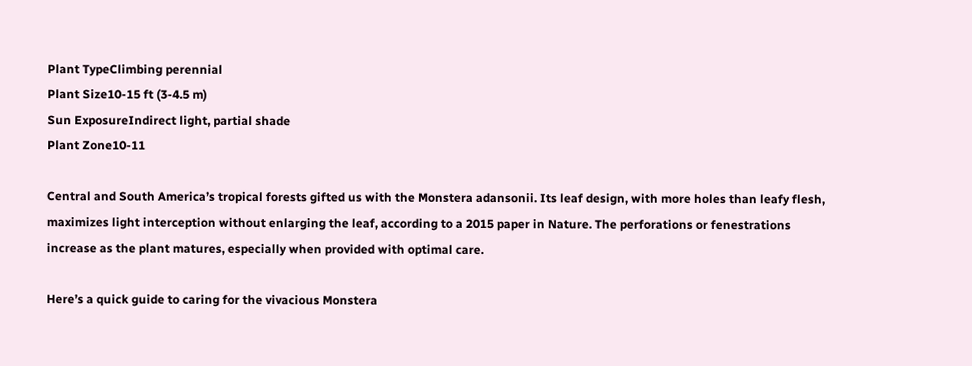Plant TypeClimbing perennial
Plant Size10-15 ft (3-4.5 m)
Sun ExposureIndirect light, partial shade
Plant Zone10-11

Central and South America’s tropical forests gifted us with the Monstera adansonii. Its leaf design, with more holes than leafy flesh, maximizes light interception without enlarging the leaf, according to a 2015 paper in Nature. The perforations or fenestrations increase as the plant matures, especially when provided with optimal care.

Here’s a quick guide to caring for the vivacious Monstera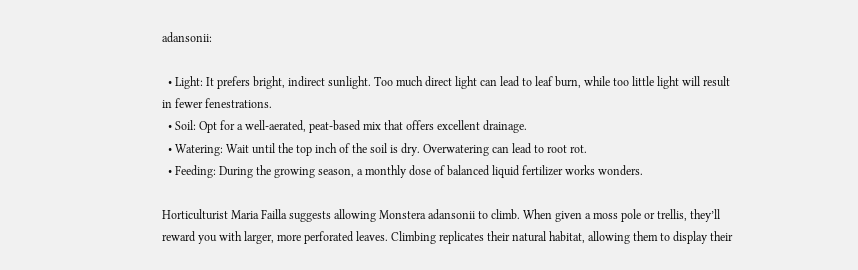adansonii:

  • Light: It prefers bright, indirect sunlight. Too much direct light can lead to leaf burn, while too little light will result in fewer fenestrations.
  • Soil: Opt for a well-aerated, peat-based mix that offers excellent drainage.
  • Watering: Wait until the top inch of the soil is dry. Overwatering can lead to root rot.
  • Feeding: During the growing season, a monthly dose of balanced liquid fertilizer works wonders.

Horticulturist Maria Failla suggests allowing Monstera adansonii to climb. When given a moss pole or trellis, they’ll reward you with larger, more perforated leaves. Climbing replicates their natural habitat, allowing them to display their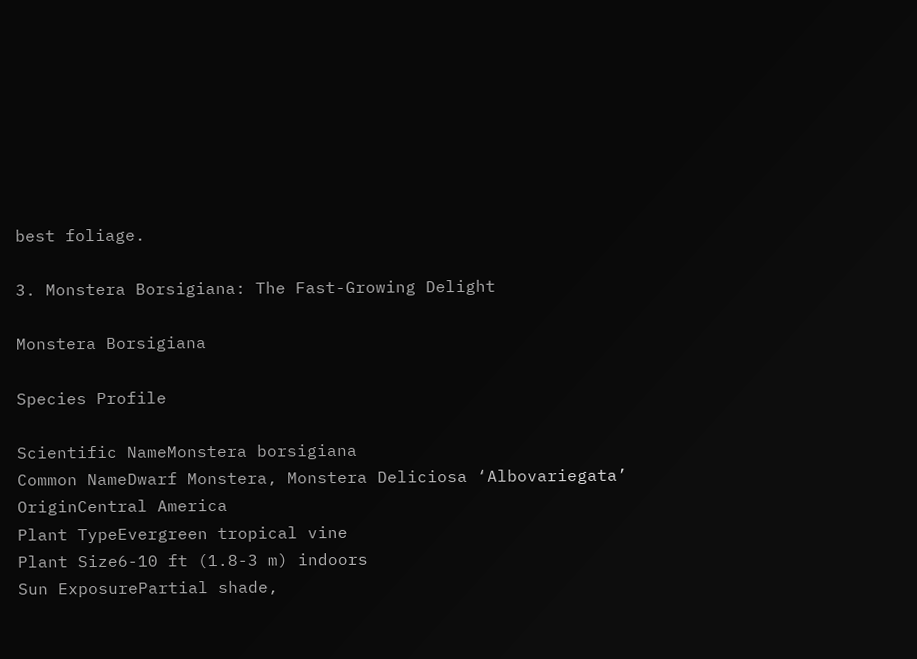best foliage.

3. Monstera Borsigiana: The Fast-Growing Delight

Monstera Borsigiana

Species Profile

Scientific NameMonstera borsigiana
Common NameDwarf Monstera, Monstera Deliciosa ‘Albovariegata’
OriginCentral America
Plant TypeEvergreen tropical vine
Plant Size6-10 ft (1.8-3 m) indoors
Sun ExposurePartial shade,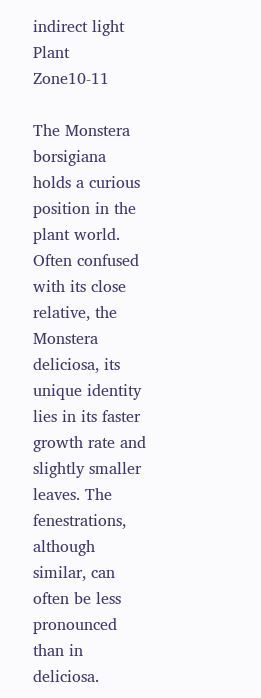indirect light
Plant Zone10-11

The Monstera borsigiana holds a curious position in the plant world. Often confused with its close relative, the Monstera deliciosa, its unique identity lies in its faster growth rate and slightly smaller leaves. The fenestrations, although similar, can often be less pronounced than in deliciosa.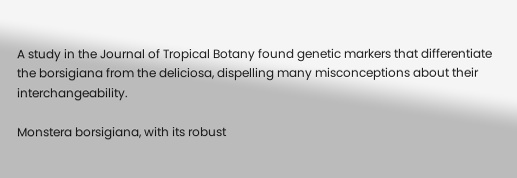A study in the Journal of Tropical Botany found genetic markers that differentiate the borsigiana from the deliciosa, dispelling many misconceptions about their interchangeability.

Monstera borsigiana, with its robust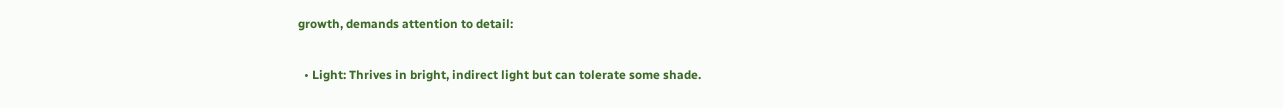growth, demands attention to detail:

  • Light: Thrives in bright, indirect light but can tolerate some shade.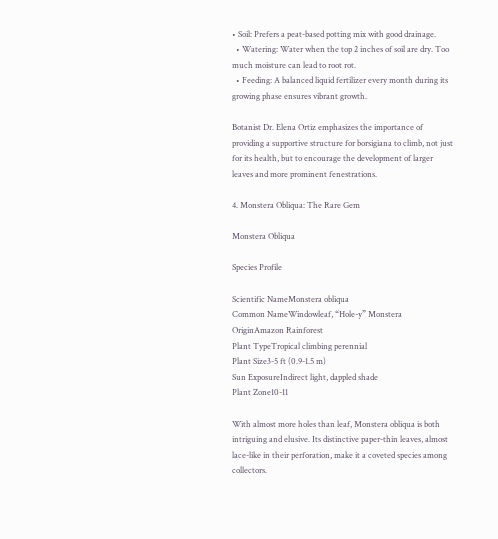• Soil: Prefers a peat-based potting mix with good drainage.
  • Watering: Water when the top 2 inches of soil are dry. Too much moisture can lead to root rot.
  • Feeding: A balanced liquid fertilizer every month during its growing phase ensures vibrant growth.

Botanist Dr. Elena Ortiz emphasizes the importance of providing a supportive structure for borsigiana to climb, not just for its health, but to encourage the development of larger leaves and more prominent fenestrations.

4. Monstera Obliqua: The Rare Gem

Monstera Obliqua

Species Profile

Scientific NameMonstera obliqua
Common NameWindowleaf, “Hole-y” Monstera
OriginAmazon Rainforest
Plant TypeTropical climbing perennial
Plant Size3-5 ft (0.9-1.5 m)
Sun ExposureIndirect light, dappled shade
Plant Zone10-11

With almost more holes than leaf, Monstera obliqua is both intriguing and elusive. Its distinctive paper-thin leaves, almost lace-like in their perforation, make it a coveted species among collectors.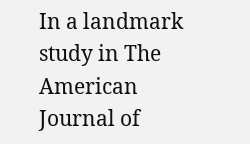In a landmark study in The American Journal of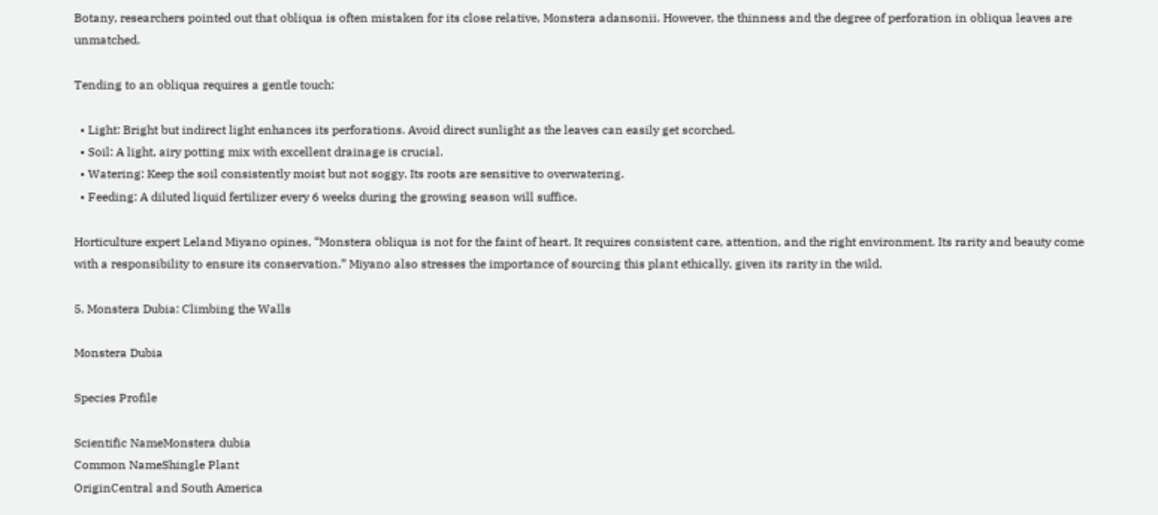Botany, researchers pointed out that obliqua is often mistaken for its close relative, Monstera adansonii. However, the thinness and the degree of perforation in obliqua leaves are unmatched.

Tending to an obliqua requires a gentle touch:

  • Light: Bright but indirect light enhances its perforations. Avoid direct sunlight as the leaves can easily get scorched.
  • Soil: A light, airy potting mix with excellent drainage is crucial.
  • Watering: Keep the soil consistently moist but not soggy. Its roots are sensitive to overwatering.
  • Feeding: A diluted liquid fertilizer every 6 weeks during the growing season will suffice.

Horticulture expert Leland Miyano opines, “Monstera obliqua is not for the faint of heart. It requires consistent care, attention, and the right environment. Its rarity and beauty come with a responsibility to ensure its conservation.” Miyano also stresses the importance of sourcing this plant ethically, given its rarity in the wild.

5. Monstera Dubia: Climbing the Walls

Monstera Dubia

Species Profile

Scientific NameMonstera dubia
Common NameShingle Plant
OriginCentral and South America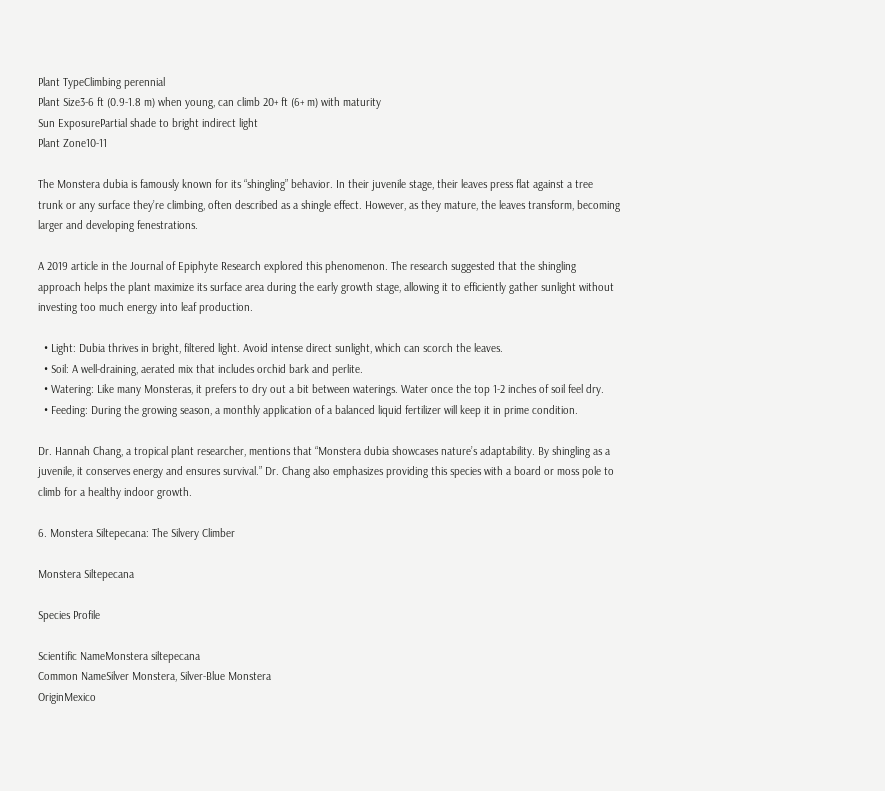Plant TypeClimbing perennial
Plant Size3-6 ft (0.9-1.8 m) when young, can climb 20+ ft (6+ m) with maturity
Sun ExposurePartial shade to bright indirect light
Plant Zone10-11

The Monstera dubia is famously known for its “shingling” behavior. In their juvenile stage, their leaves press flat against a tree trunk or any surface they’re climbing, often described as a shingle effect. However, as they mature, the leaves transform, becoming larger and developing fenestrations.

A 2019 article in the Journal of Epiphyte Research explored this phenomenon. The research suggested that the shingling approach helps the plant maximize its surface area during the early growth stage, allowing it to efficiently gather sunlight without investing too much energy into leaf production.

  • Light: Dubia thrives in bright, filtered light. Avoid intense direct sunlight, which can scorch the leaves.
  • Soil: A well-draining, aerated mix that includes orchid bark and perlite.
  • Watering: Like many Monsteras, it prefers to dry out a bit between waterings. Water once the top 1-2 inches of soil feel dry.
  • Feeding: During the growing season, a monthly application of a balanced liquid fertilizer will keep it in prime condition.

Dr. Hannah Chang, a tropical plant researcher, mentions that “Monstera dubia showcases nature’s adaptability. By shingling as a juvenile, it conserves energy and ensures survival.” Dr. Chang also emphasizes providing this species with a board or moss pole to climb for a healthy indoor growth.

6. Monstera Siltepecana: The Silvery Climber

Monstera Siltepecana

Species Profile

Scientific NameMonstera siltepecana
Common NameSilver Monstera, Silver-Blue Monstera
OriginMexico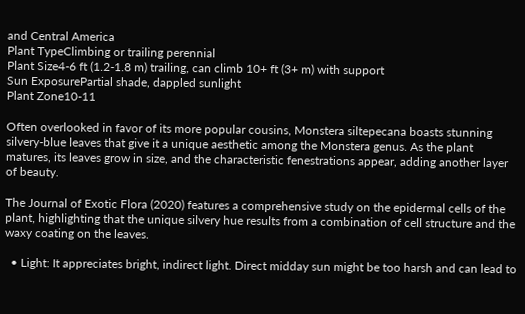and Central America
Plant TypeClimbing or trailing perennial
Plant Size4-6 ft (1.2-1.8 m) trailing, can climb 10+ ft (3+ m) with support
Sun ExposurePartial shade, dappled sunlight
Plant Zone10-11

Often overlooked in favor of its more popular cousins, Monstera siltepecana boasts stunning silvery-blue leaves that give it a unique aesthetic among the Monstera genus. As the plant matures, its leaves grow in size, and the characteristic fenestrations appear, adding another layer of beauty.

The Journal of Exotic Flora (2020) features a comprehensive study on the epidermal cells of the plant, highlighting that the unique silvery hue results from a combination of cell structure and the waxy coating on the leaves.

  • Light: It appreciates bright, indirect light. Direct midday sun might be too harsh and can lead to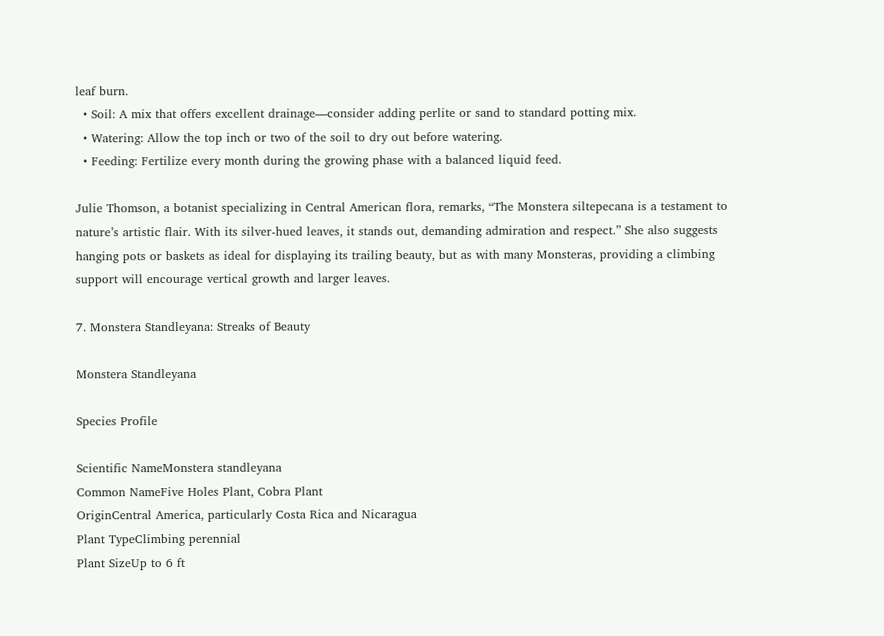leaf burn.
  • Soil: A mix that offers excellent drainage—consider adding perlite or sand to standard potting mix.
  • Watering: Allow the top inch or two of the soil to dry out before watering.
  • Feeding: Fertilize every month during the growing phase with a balanced liquid feed.

Julie Thomson, a botanist specializing in Central American flora, remarks, “The Monstera siltepecana is a testament to nature’s artistic flair. With its silver-hued leaves, it stands out, demanding admiration and respect.” She also suggests hanging pots or baskets as ideal for displaying its trailing beauty, but as with many Monsteras, providing a climbing support will encourage vertical growth and larger leaves.

7. Monstera Standleyana: Streaks of Beauty

Monstera Standleyana

Species Profile

Scientific NameMonstera standleyana
Common NameFive Holes Plant, Cobra Plant
OriginCentral America, particularly Costa Rica and Nicaragua
Plant TypeClimbing perennial
Plant SizeUp to 6 ft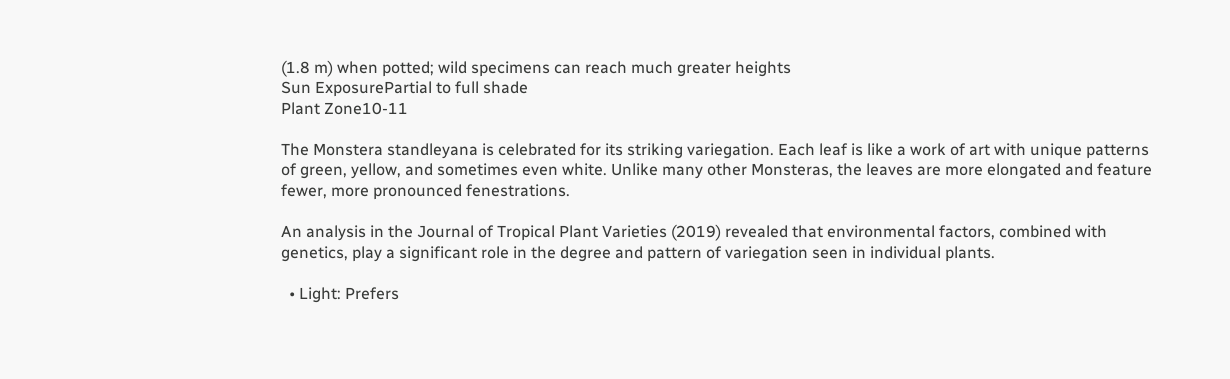(1.8 m) when potted; wild specimens can reach much greater heights
Sun ExposurePartial to full shade
Plant Zone10-11

The Monstera standleyana is celebrated for its striking variegation. Each leaf is like a work of art with unique patterns of green, yellow, and sometimes even white. Unlike many other Monsteras, the leaves are more elongated and feature fewer, more pronounced fenestrations.

An analysis in the Journal of Tropical Plant Varieties (2019) revealed that environmental factors, combined with genetics, play a significant role in the degree and pattern of variegation seen in individual plants.

  • Light: Prefers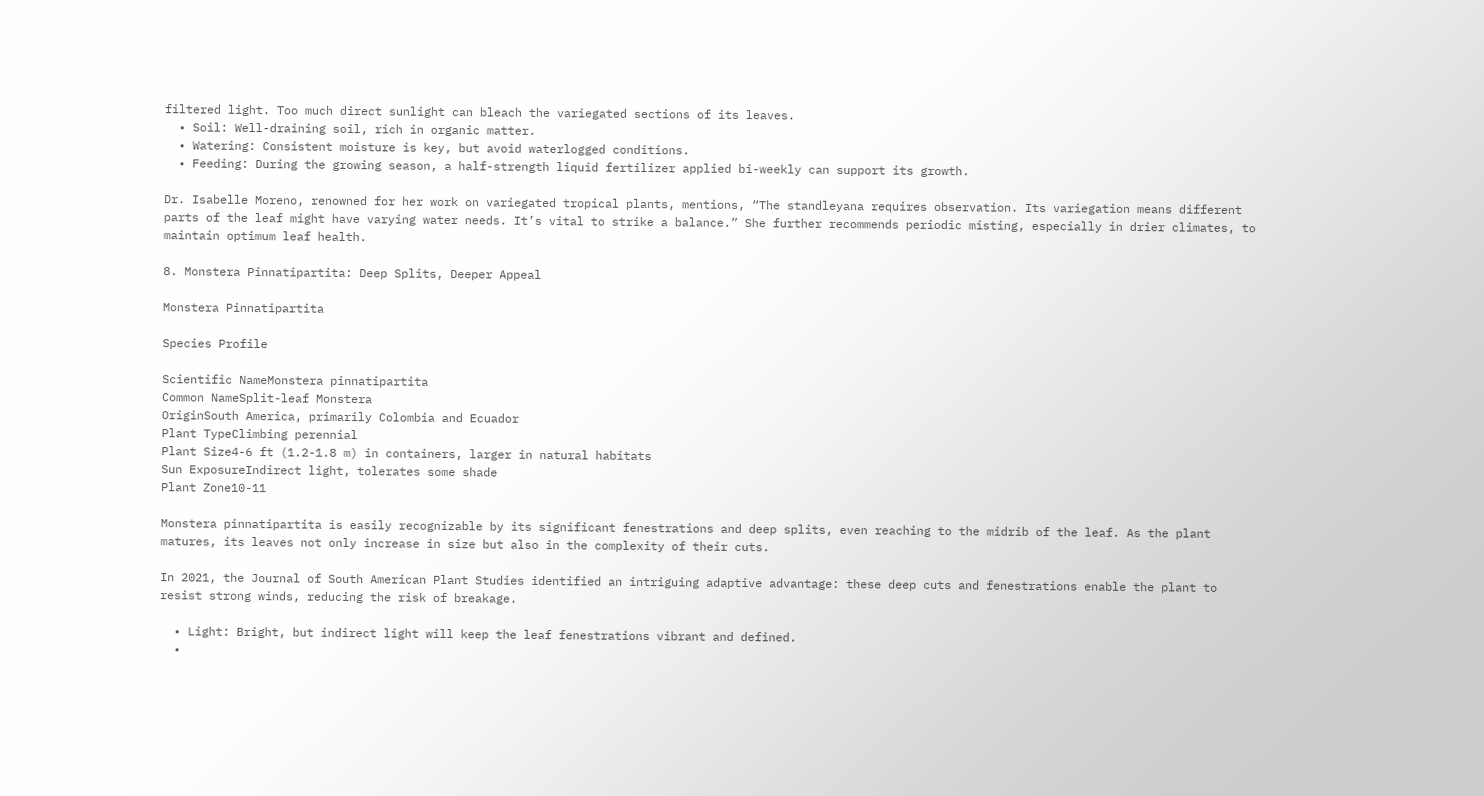filtered light. Too much direct sunlight can bleach the variegated sections of its leaves.
  • Soil: Well-draining soil, rich in organic matter.
  • Watering: Consistent moisture is key, but avoid waterlogged conditions.
  • Feeding: During the growing season, a half-strength liquid fertilizer applied bi-weekly can support its growth.

Dr. Isabelle Moreno, renowned for her work on variegated tropical plants, mentions, “The standleyana requires observation. Its variegation means different parts of the leaf might have varying water needs. It’s vital to strike a balance.” She further recommends periodic misting, especially in drier climates, to maintain optimum leaf health.

8. Monstera Pinnatipartita: Deep Splits, Deeper Appeal

Monstera Pinnatipartita

Species Profile

Scientific NameMonstera pinnatipartita
Common NameSplit-leaf Monstera
OriginSouth America, primarily Colombia and Ecuador
Plant TypeClimbing perennial
Plant Size4-6 ft (1.2-1.8 m) in containers, larger in natural habitats
Sun ExposureIndirect light, tolerates some shade
Plant Zone10-11

Monstera pinnatipartita is easily recognizable by its significant fenestrations and deep splits, even reaching to the midrib of the leaf. As the plant matures, its leaves not only increase in size but also in the complexity of their cuts.

In 2021, the Journal of South American Plant Studies identified an intriguing adaptive advantage: these deep cuts and fenestrations enable the plant to resist strong winds, reducing the risk of breakage.

  • Light: Bright, but indirect light will keep the leaf fenestrations vibrant and defined.
  •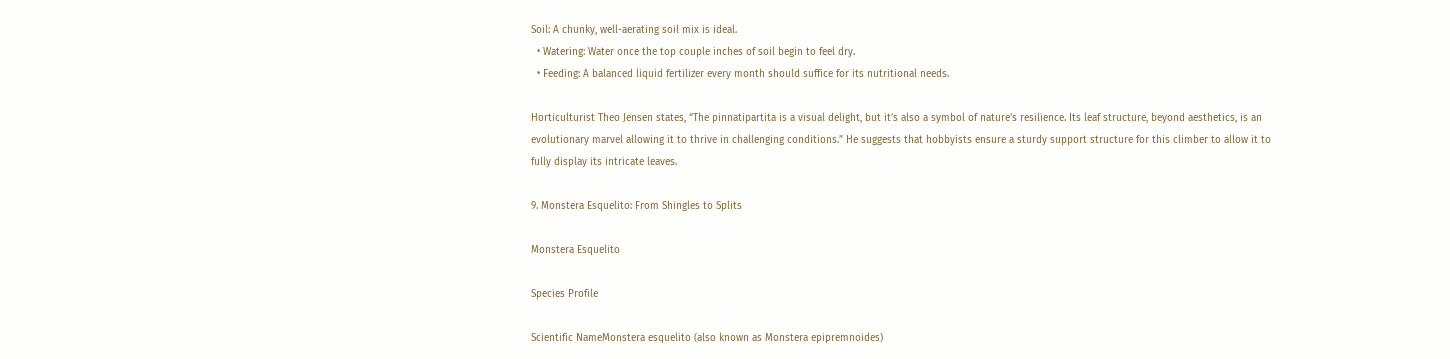Soil: A chunky, well-aerating soil mix is ideal.
  • Watering: Water once the top couple inches of soil begin to feel dry.
  • Feeding: A balanced liquid fertilizer every month should suffice for its nutritional needs.

Horticulturist Theo Jensen states, “The pinnatipartita is a visual delight, but it’s also a symbol of nature’s resilience. Its leaf structure, beyond aesthetics, is an evolutionary marvel allowing it to thrive in challenging conditions.” He suggests that hobbyists ensure a sturdy support structure for this climber to allow it to fully display its intricate leaves.

9. Monstera Esquelito: From Shingles to Splits

Monstera Esquelito

Species Profile

Scientific NameMonstera esquelito (also known as Monstera epipremnoides)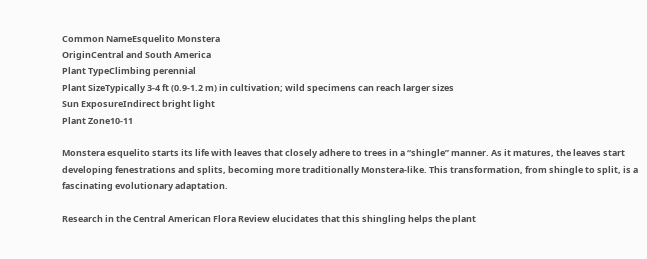Common NameEsquelito Monstera
OriginCentral and South America
Plant TypeClimbing perennial
Plant SizeTypically 3-4 ft (0.9-1.2 m) in cultivation; wild specimens can reach larger sizes
Sun ExposureIndirect bright light
Plant Zone10-11

Monstera esquelito starts its life with leaves that closely adhere to trees in a “shingle” manner. As it matures, the leaves start developing fenestrations and splits, becoming more traditionally Monstera-like. This transformation, from shingle to split, is a fascinating evolutionary adaptation.

Research in the Central American Flora Review elucidates that this shingling helps the plant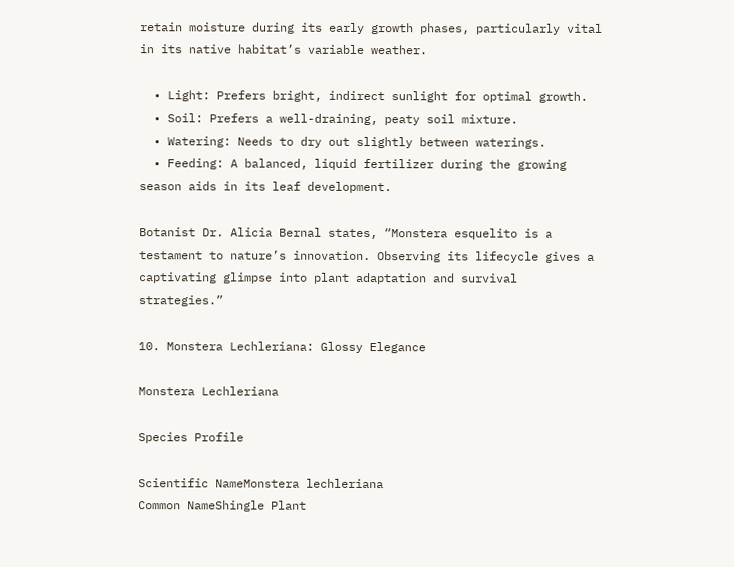retain moisture during its early growth phases, particularly vital in its native habitat’s variable weather.

  • Light: Prefers bright, indirect sunlight for optimal growth.
  • Soil: Prefers a well-draining, peaty soil mixture.
  • Watering: Needs to dry out slightly between waterings.
  • Feeding: A balanced, liquid fertilizer during the growing season aids in its leaf development.

Botanist Dr. Alicia Bernal states, “Monstera esquelito is a testament to nature’s innovation. Observing its lifecycle gives a captivating glimpse into plant adaptation and survival strategies.”

10. Monstera Lechleriana: Glossy Elegance

Monstera Lechleriana

Species Profile

Scientific NameMonstera lechleriana
Common NameShingle Plant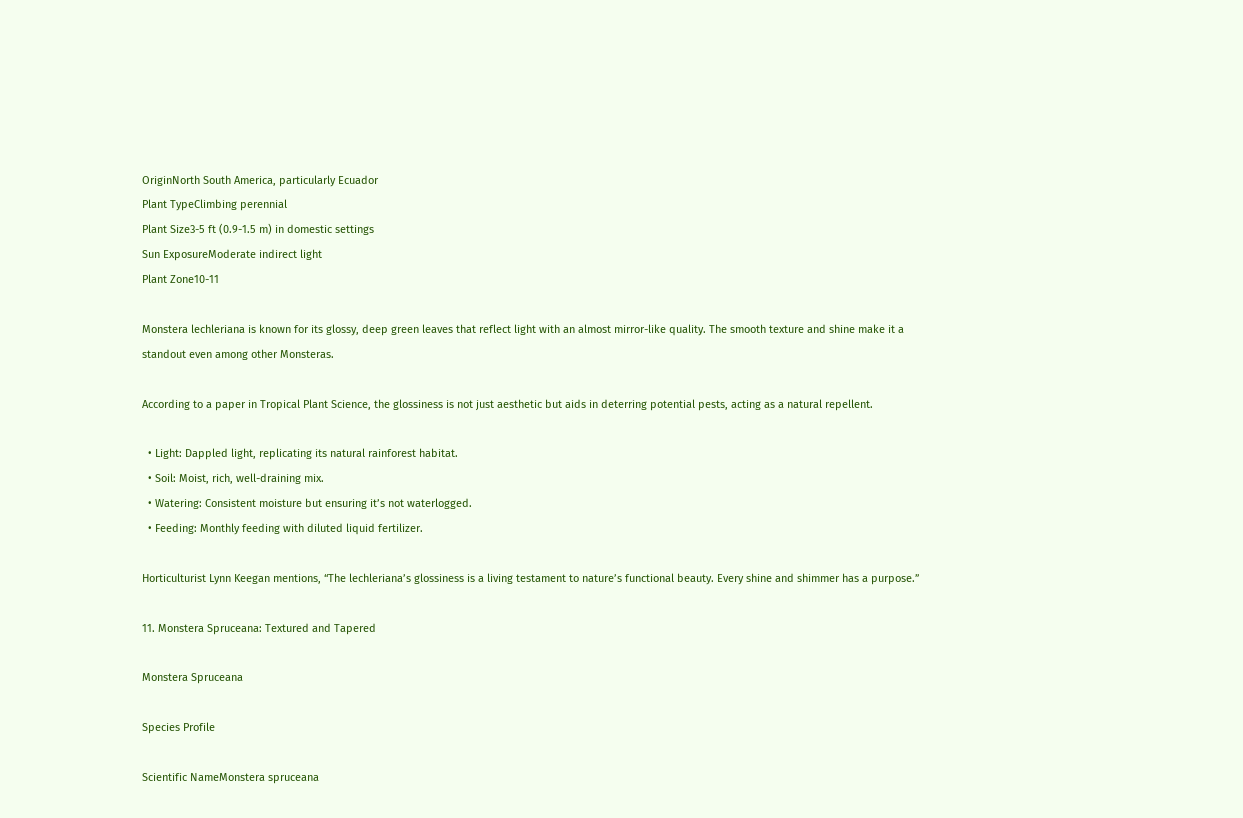OriginNorth South America, particularly Ecuador
Plant TypeClimbing perennial
Plant Size3-5 ft (0.9-1.5 m) in domestic settings
Sun ExposureModerate indirect light
Plant Zone10-11

Monstera lechleriana is known for its glossy, deep green leaves that reflect light with an almost mirror-like quality. The smooth texture and shine make it a standout even among other Monsteras.

According to a paper in Tropical Plant Science, the glossiness is not just aesthetic but aids in deterring potential pests, acting as a natural repellent.

  • Light: Dappled light, replicating its natural rainforest habitat.
  • Soil: Moist, rich, well-draining mix.
  • Watering: Consistent moisture but ensuring it’s not waterlogged.
  • Feeding: Monthly feeding with diluted liquid fertilizer.

Horticulturist Lynn Keegan mentions, “The lechleriana’s glossiness is a living testament to nature’s functional beauty. Every shine and shimmer has a purpose.”

11. Monstera Spruceana: Textured and Tapered

Monstera Spruceana

Species Profile

Scientific NameMonstera spruceana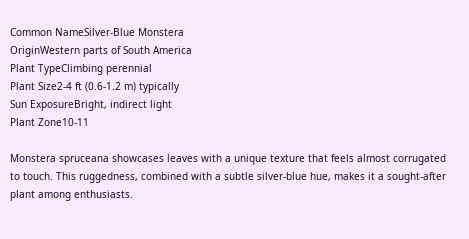Common NameSilver-Blue Monstera
OriginWestern parts of South America
Plant TypeClimbing perennial
Plant Size2-4 ft (0.6-1.2 m) typically
Sun ExposureBright, indirect light
Plant Zone10-11

Monstera spruceana showcases leaves with a unique texture that feels almost corrugated to touch. This ruggedness, combined with a subtle silver-blue hue, makes it a sought-after plant among enthusiasts.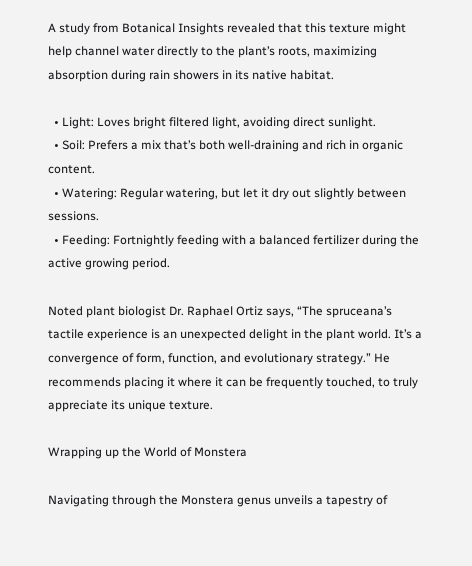A study from Botanical Insights revealed that this texture might help channel water directly to the plant’s roots, maximizing absorption during rain showers in its native habitat.

  • Light: Loves bright filtered light, avoiding direct sunlight.
  • Soil: Prefers a mix that’s both well-draining and rich in organic content.
  • Watering: Regular watering, but let it dry out slightly between sessions.
  • Feeding: Fortnightly feeding with a balanced fertilizer during the active growing period.

Noted plant biologist Dr. Raphael Ortiz says, “The spruceana’s tactile experience is an unexpected delight in the plant world. It’s a convergence of form, function, and evolutionary strategy.” He recommends placing it where it can be frequently touched, to truly appreciate its unique texture.

Wrapping up the World of Monstera

Navigating through the Monstera genus unveils a tapestry of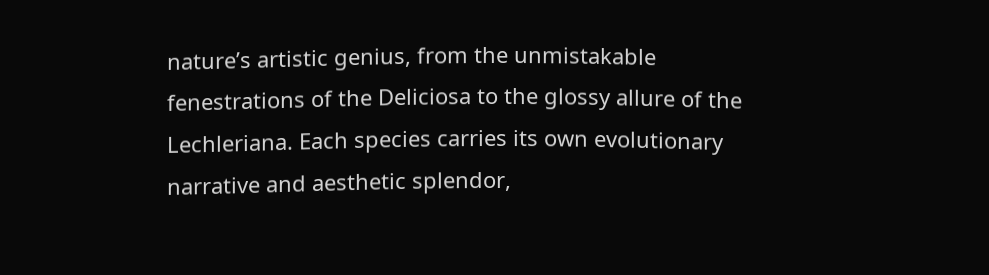nature’s artistic genius, from the unmistakable fenestrations of the Deliciosa to the glossy allure of the Lechleriana. Each species carries its own evolutionary narrative and aesthetic splendor,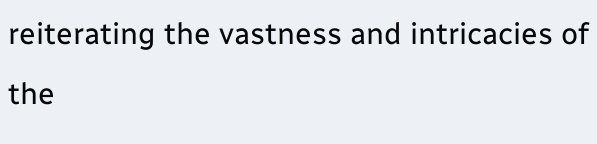reiterating the vastness and intricacies of the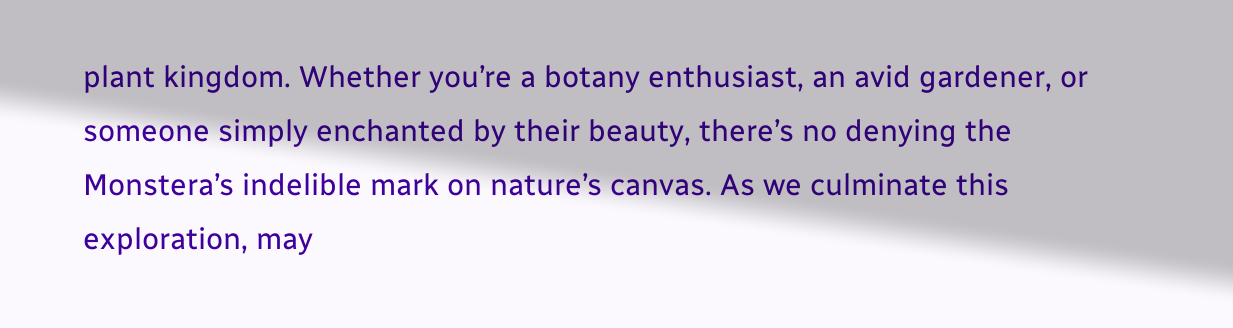plant kingdom. Whether you’re a botany enthusiast, an avid gardener, or someone simply enchanted by their beauty, there’s no denying the Monstera’s indelible mark on nature’s canvas. As we culminate this exploration, may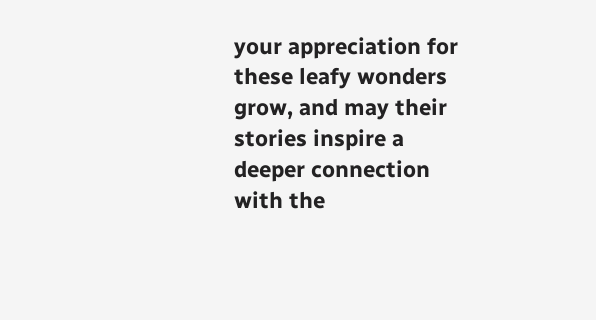your appreciation for these leafy wonders grow, and may their stories inspire a deeper connection with the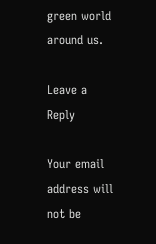green world around us.

Leave a Reply

Your email address will not be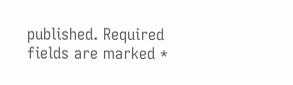published. Required fields are marked *